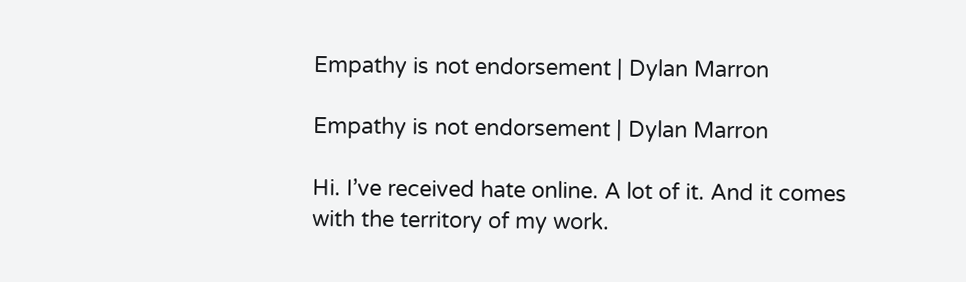Empathy is not endorsement | Dylan Marron

Empathy is not endorsement | Dylan Marron

Hi. I’ve received hate online. A lot of it. And it comes
with the territory of my work.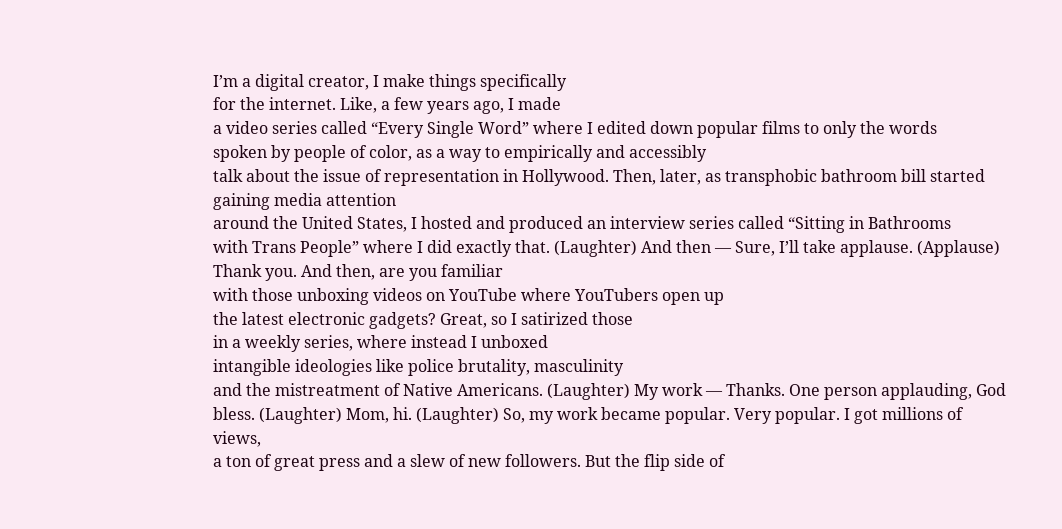I’m a digital creator, I make things specifically
for the internet. Like, a few years ago, I made
a video series called “Every Single Word” where I edited down popular films to only the words
spoken by people of color, as a way to empirically and accessibly
talk about the issue of representation in Hollywood. Then, later, as transphobic bathroom bill started gaining media attention
around the United States, I hosted and produced an interview series called “Sitting in Bathrooms
with Trans People” where I did exactly that. (Laughter) And then — Sure, I’ll take applause. (Applause) Thank you. And then, are you familiar
with those unboxing videos on YouTube where YouTubers open up
the latest electronic gadgets? Great, so I satirized those
in a weekly series, where instead I unboxed
intangible ideologies like police brutality, masculinity
and the mistreatment of Native Americans. (Laughter) My work — Thanks. One person applauding, God bless. (Laughter) Mom, hi. (Laughter) So, my work became popular. Very popular. I got millions of views,
a ton of great press and a slew of new followers. But the flip side of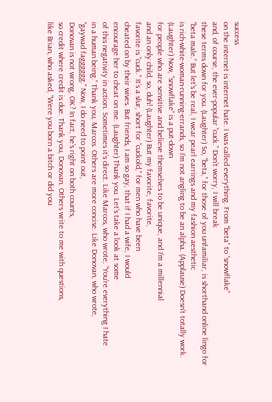success
on the internet is internet hate. I was called everything. From “beta” to “snowflake”
and, of course, the ever-popular “cuck.” Don’t worry, I will break
these terms down for you. (Laughter) So, “beta,” for those of you unfamiliar, is shorthand online lingo for “beta male.” But let’s be real, I wear pearl earrings and my fashion aesthetic
is rich-white-woman-running-errands, so I’m not angling to be an alpha. (Applause) Doesn’t totally work. (Laughter) Now, “snowflake” is a put-down
for people who are sensitive and believe themselves to be unique, and I’m a millennial
and an only child, so, duh! (Laughter) But my favorite, favorite,
favorite is “cuck.” It’s a slur, short for “cuckold,” for men who have been
cheated on by their wives. But friends, I am so gay, that if I had a wife, I would
encourage her to cheat on me. (Laughter) Thank you. Let’s take a look at some
of this negativity in action. Sometimes it’s direct. Like Marcos, who wrote, “You’re everything I hate
in a human being.” Thank you, Marcos. Others are more concise. Like Donovan, who wrote,
“gaywad fagggggg.” Now, I do need to point out,
Donovan is not wrong, OK? In fact, he’s right on both counts,
so credit where credit is due. Thank you, Donovan. Others write to me with questions,
like Brian, who asked, “Were you born a bitch or did you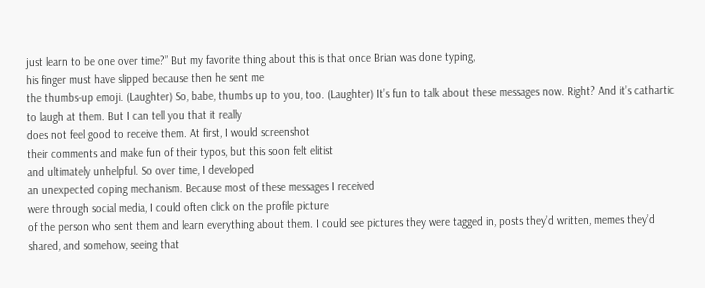just learn to be one over time?” But my favorite thing about this is that once Brian was done typing,
his finger must have slipped because then he sent me
the thumbs-up emoji. (Laughter) So, babe, thumbs up to you, too. (Laughter) It’s fun to talk about these messages now. Right? And it’s cathartic to laugh at them. But I can tell you that it really
does not feel good to receive them. At first, I would screenshot
their comments and make fun of their typos, but this soon felt elitist
and ultimately unhelpful. So over time, I developed
an unexpected coping mechanism. Because most of these messages I received
were through social media, I could often click on the profile picture
of the person who sent them and learn everything about them. I could see pictures they were tagged in, posts they’d written, memes they’d shared, and somehow, seeing that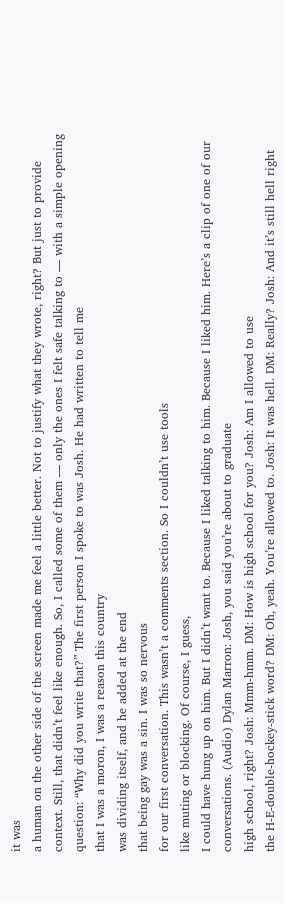it was
a human on the other side of the screen made me feel a little better. Not to justify what they wrote, right? But just to provide context. Still, that didn’t feel like enough. So, I called some of them — only the ones I felt safe talking to — with a simple opening question: “Why did you write that?” The first person I spoke to was Josh. He had written to tell me
that I was a moron, I was a reason this country
was dividing itself, and he added at the end
that being gay was a sin. I was so nervous
for our first conversation. This wasn’t a comments section. So I couldn’t use tools
like muting or blocking. Of course, I guess,
I could have hung up on him. But I didn’t want to. Because I liked talking to him. Because I liked him. Here’s a clip of one of our conversations. (Audio) Dylan Marron: Josh, you said you’re about to graduate
high school, right? Josh: Mmm-hmm. DM: How is high school for you? Josh: Am I allowed to use
the H-E-double-hockey-stick word? DM: Oh, yeah. You’re allowed to. Josh: It was hell. DM: Really? Josh: And it’s still hell right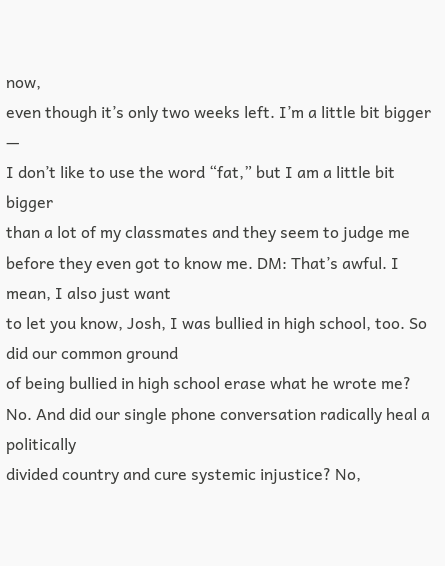now,
even though it’s only two weeks left. I’m a little bit bigger —
I don’t like to use the word “fat,” but I am a little bit bigger
than a lot of my classmates and they seem to judge me
before they even got to know me. DM: That’s awful. I mean, I also just want
to let you know, Josh, I was bullied in high school, too. So did our common ground
of being bullied in high school erase what he wrote me? No. And did our single phone conversation radically heal a politically
divided country and cure systemic injustice? No,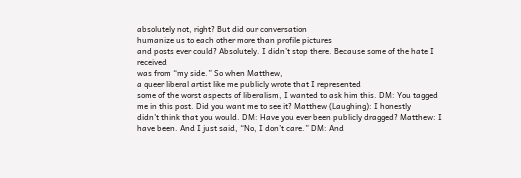absolutely not, right? But did our conversation
humanize us to each other more than profile pictures
and posts ever could? Absolutely. I didn’t stop there. Because some of the hate I received
was from “my side.” So when Matthew,
a queer liberal artist like me publicly wrote that I represented
some of the worst aspects of liberalism, I wanted to ask him this. DM: You tagged me in this post. Did you want me to see it? Matthew (Laughing): I honestly
didn’t think that you would. DM: Have you ever been publicly dragged? Matthew: I have been. And I just said, “No, I don’t care.” DM: And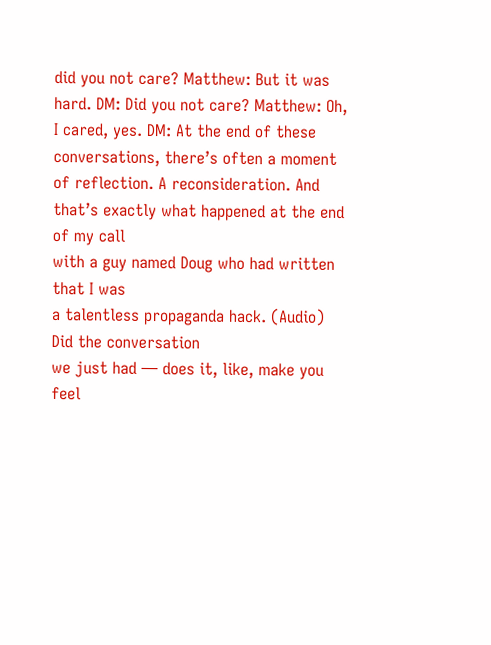did you not care? Matthew: But it was hard. DM: Did you not care? Matthew: Oh, I cared, yes. DM: At the end of these conversations, there’s often a moment of reflection. A reconsideration. And that’s exactly what happened at the end of my call
with a guy named Doug who had written that I was
a talentless propaganda hack. (Audio) Did the conversation
we just had — does it, like, make you feel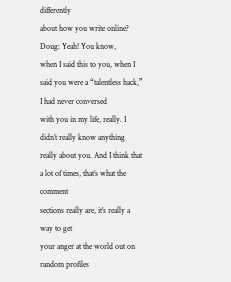differently
about how you write online? Doug: Yeah! You know,
when I said this to you, when I said you were a “talentless hack,” I had never conversed
with you in my life, really. I didn’t really know anything
really about you. And I think that a lot of times, that’s what the comment
sections really are, it’s really a way to get
your anger at the world out on random profiles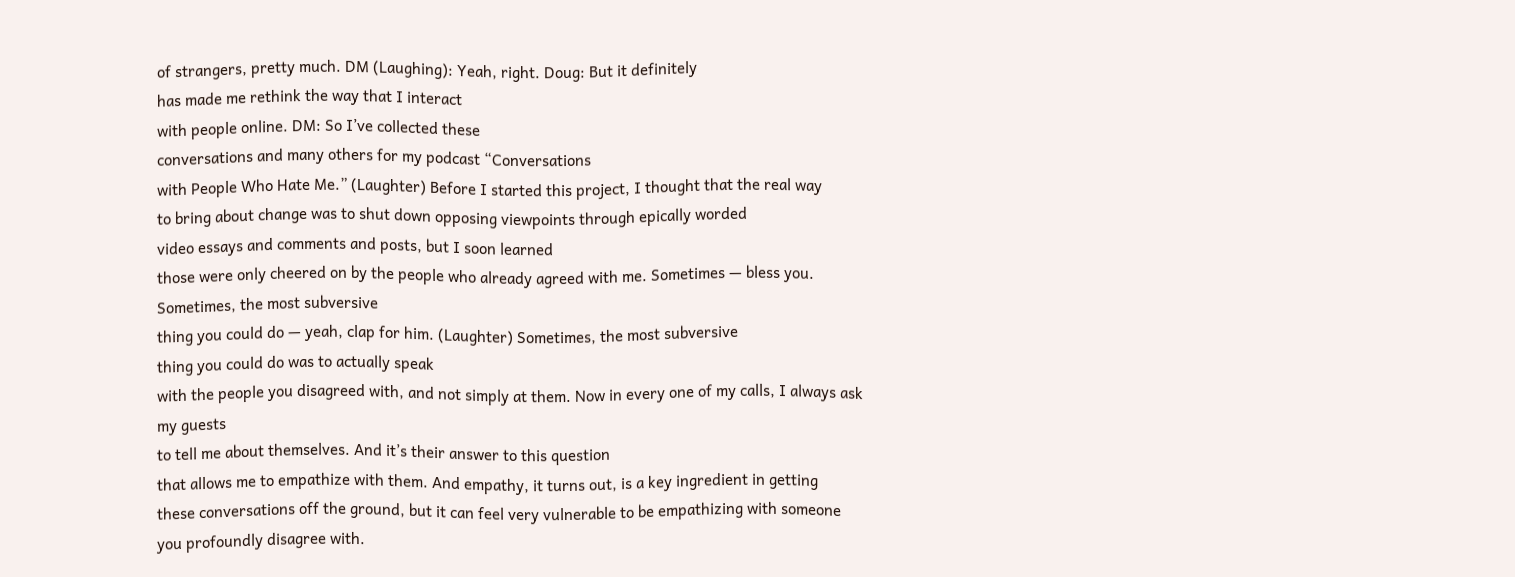of strangers, pretty much. DM (Laughing): Yeah, right. Doug: But it definitely
has made me rethink the way that I interact
with people online. DM: So I’ve collected these
conversations and many others for my podcast “Conversations
with People Who Hate Me.” (Laughter) Before I started this project, I thought that the real way
to bring about change was to shut down opposing viewpoints through epically worded
video essays and comments and posts, but I soon learned
those were only cheered on by the people who already agreed with me. Sometimes — bless you. Sometimes, the most subversive
thing you could do — yeah, clap for him. (Laughter) Sometimes, the most subversive
thing you could do was to actually speak
with the people you disagreed with, and not simply at them. Now in every one of my calls, I always ask my guests
to tell me about themselves. And it’s their answer to this question
that allows me to empathize with them. And empathy, it turns out, is a key ingredient in getting
these conversations off the ground, but it can feel very vulnerable to be empathizing with someone
you profoundly disagree with.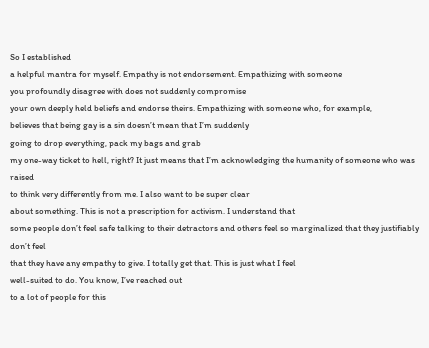So I established
a helpful mantra for myself. Empathy is not endorsement. Empathizing with someone
you profoundly disagree with does not suddenly compromise
your own deeply held beliefs and endorse theirs. Empathizing with someone who, for example,
believes that being gay is a sin doesn’t mean that I’m suddenly
going to drop everything, pack my bags and grab
my one-way ticket to hell, right? It just means that I’m acknowledging the humanity of someone who was raised
to think very differently from me. I also want to be super clear
about something. This is not a prescription for activism. I understand that
some people don’t feel safe talking to their detractors and others feel so marginalized that they justifiably don’t feel
that they have any empathy to give. I totally get that. This is just what I feel
well-suited to do. You know, I’ve reached out
to a lot of people for this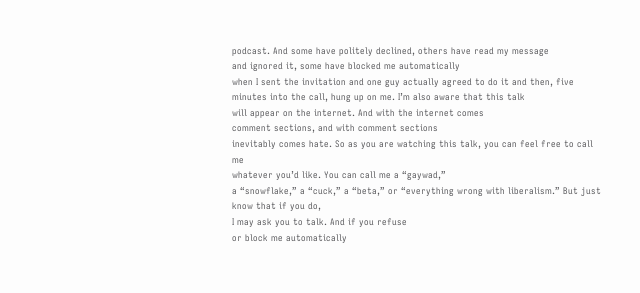podcast. And some have politely declined, others have read my message
and ignored it, some have blocked me automatically
when I sent the invitation and one guy actually agreed to do it and then, five minutes into the call, hung up on me. I’m also aware that this talk
will appear on the internet. And with the internet comes
comment sections, and with comment sections
inevitably comes hate. So as you are watching this talk, you can feel free to call me
whatever you’d like. You can call me a “gaywad,”
a “snowflake,” a “cuck,” a “beta,” or “everything wrong with liberalism.” But just know that if you do,
I may ask you to talk. And if you refuse
or block me automatically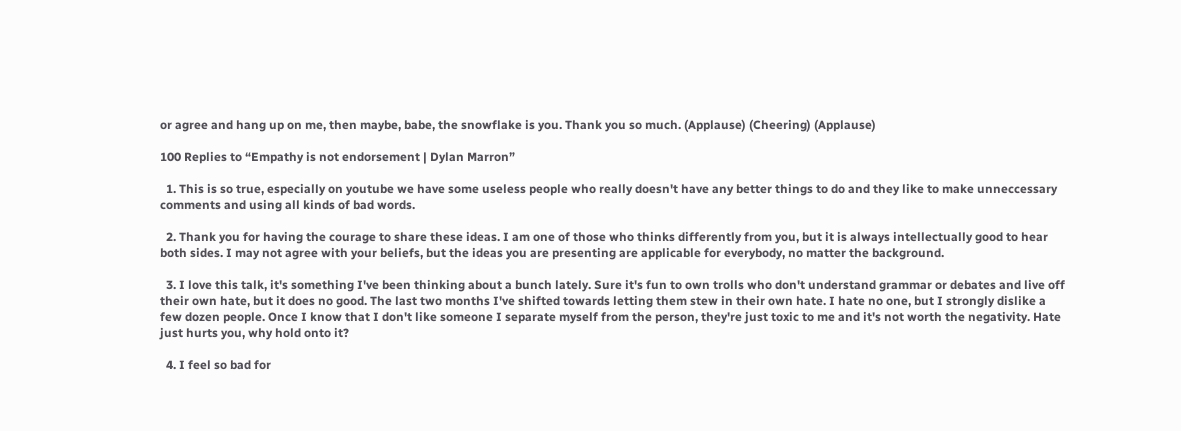or agree and hang up on me, then maybe, babe, the snowflake is you. Thank you so much. (Applause) (Cheering) (Applause)

100 Replies to “Empathy is not endorsement | Dylan Marron”

  1. This is so true, especially on youtube we have some useless people who really doesn't have any better things to do and they like to make unneccessary comments and using all kinds of bad words.

  2. Thank you for having the courage to share these ideas. I am one of those who thinks differently from you, but it is always intellectually good to hear both sides. I may not agree with your beliefs, but the ideas you are presenting are applicable for everybody, no matter the background.

  3. I love this talk, it's something I've been thinking about a bunch lately. Sure it's fun to own trolls who don't understand grammar or debates and live off their own hate, but it does no good. The last two months I've shifted towards letting them stew in their own hate. I hate no one, but I strongly dislike a few dozen people. Once I know that I don't like someone I separate myself from the person, they're just toxic to me and it's not worth the negativity. Hate just hurts you, why hold onto it?

  4. I feel so bad for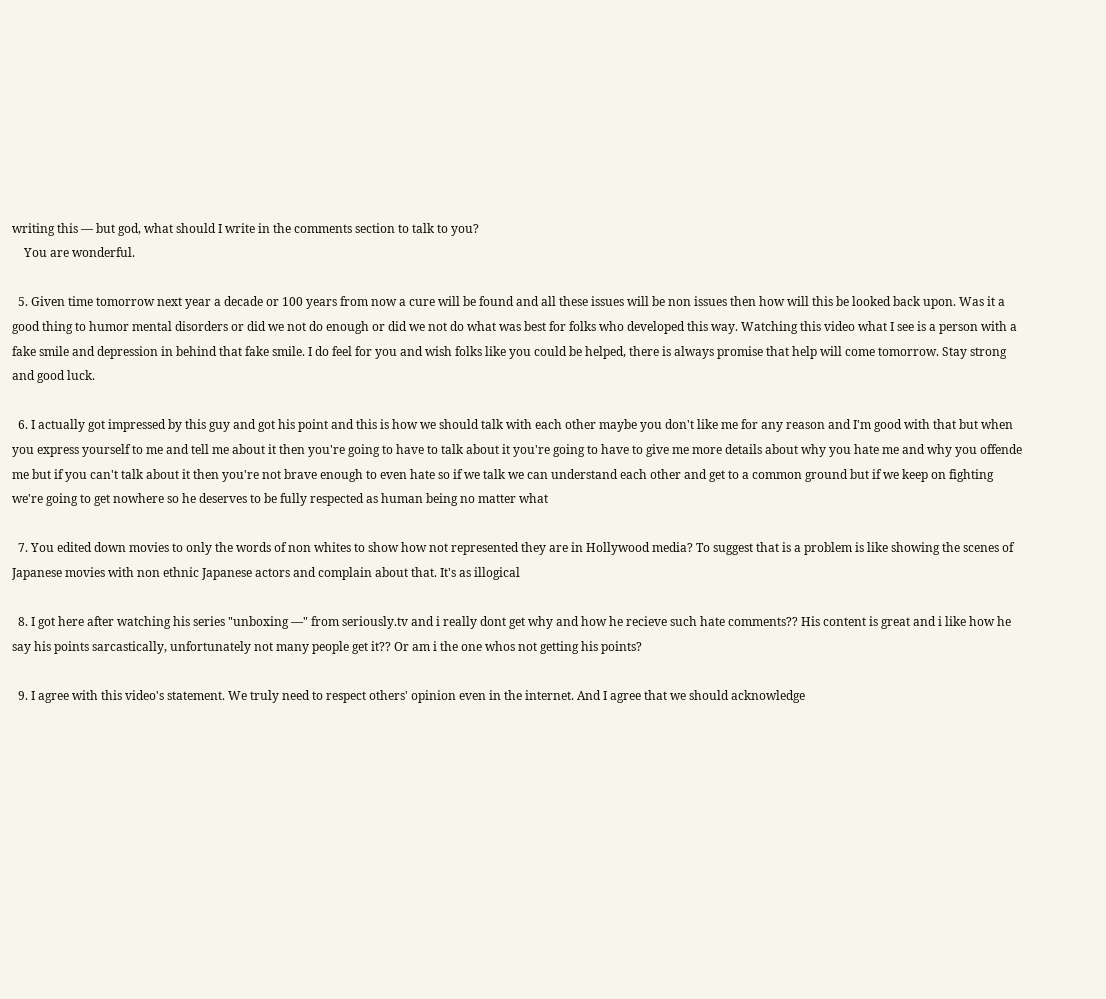writing this — but god, what should I write in the comments section to talk to you?
    You are wonderful.

  5. Given time tomorrow next year a decade or 100 years from now a cure will be found and all these issues will be non issues then how will this be looked back upon. Was it a good thing to humor mental disorders or did we not do enough or did we not do what was best for folks who developed this way. Watching this video what I see is a person with a fake smile and depression in behind that fake smile. I do feel for you and wish folks like you could be helped, there is always promise that help will come tomorrow. Stay strong and good luck.

  6. I actually got impressed by this guy and got his point and this is how we should talk with each other maybe you don't like me for any reason and I'm good with that but when you express yourself to me and tell me about it then you're going to have to talk about it you're going to have to give me more details about why you hate me and why you offende me but if you can't talk about it then you're not brave enough to even hate so if we talk we can understand each other and get to a common ground but if we keep on fighting we're going to get nowhere so he deserves to be fully respected as human being no matter what

  7. You edited down movies to only the words of non whites to show how not represented they are in Hollywood media? To suggest that is a problem is like showing the scenes of Japanese movies with non ethnic Japanese actors and complain about that. It's as illogical

  8. I got here after watching his series "unboxing —" from seriously.tv and i really dont get why and how he recieve such hate comments?? His content is great and i like how he say his points sarcastically, unfortunately not many people get it?? Or am i the one whos not getting his points?

  9. I agree with this video's statement. We truly need to respect others' opinion even in the internet. And I agree that we should acknowledge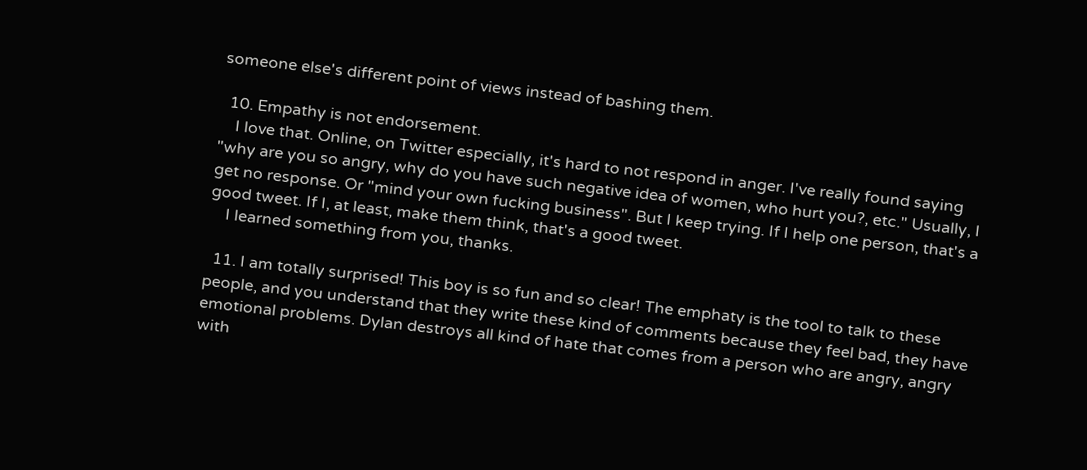someone else's different point of views instead of bashing them.

  10. Empathy is not endorsement.
    I love that. Online, on Twitter especially, it's hard to not respond in anger. I've really found saying "why are you so angry, why do you have such negative idea of women, who hurt you?, etc." Usually, I get no response. Or "mind your own fucking business". But I keep trying. If I help one person, that's a good tweet. If I, at least, make them think, that's a good tweet.
    I learned something from you, thanks.

  11. I am totally surprised! This boy is so fun and so clear! The emphaty is the tool to talk to these people, and you understand that they write these kind of comments because they feel bad, they have emotional problems. Dylan destroys all kind of hate that comes from a person who are angry, angry with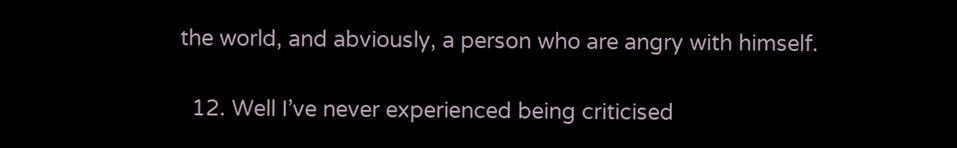the world, and abviously, a person who are angry with himself.

  12. Well I’ve never experienced being criticised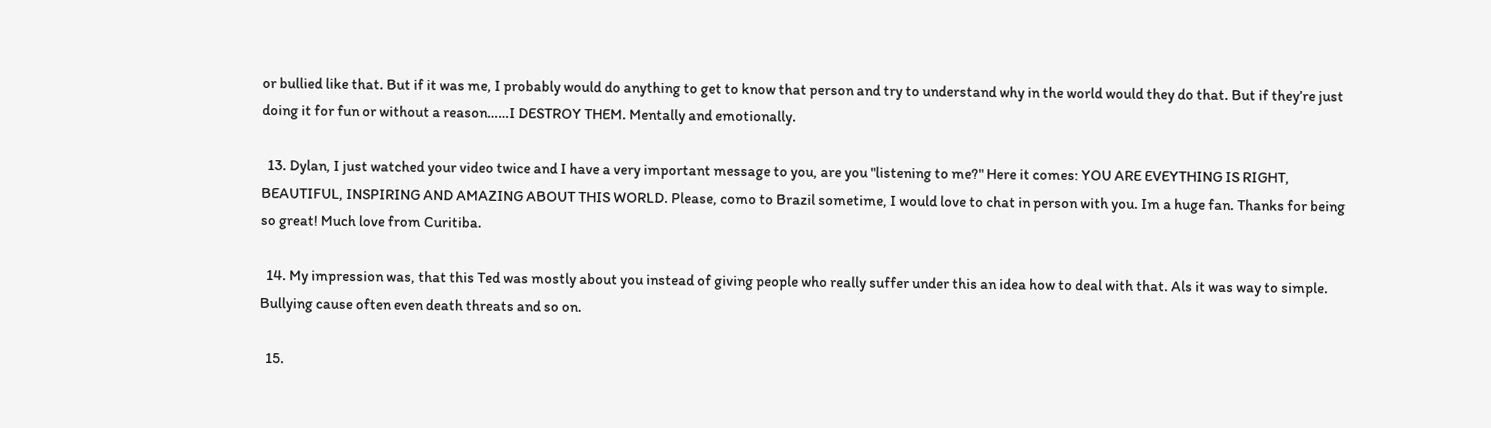or bullied like that. But if it was me, I probably would do anything to get to know that person and try to understand why in the world would they do that. But if they’re just doing it for fun or without a reason……I DESTROY THEM. Mentally and emotionally.

  13. Dylan, I just watched your video twice and I have a very important message to you, are you "listening to me?" Here it comes: YOU ARE EVEYTHING IS RIGHT, BEAUTIFUL, INSPIRING AND AMAZING ABOUT THIS WORLD. Please, como to Brazil sometime, I would love to chat in person with you. Im a huge fan. Thanks for being so great! Much love from Curitiba.

  14. My impression was, that this Ted was mostly about you instead of giving people who really suffer under this an idea how to deal with that. Als it was way to simple. Bullying cause often even death threats and so on.

  15.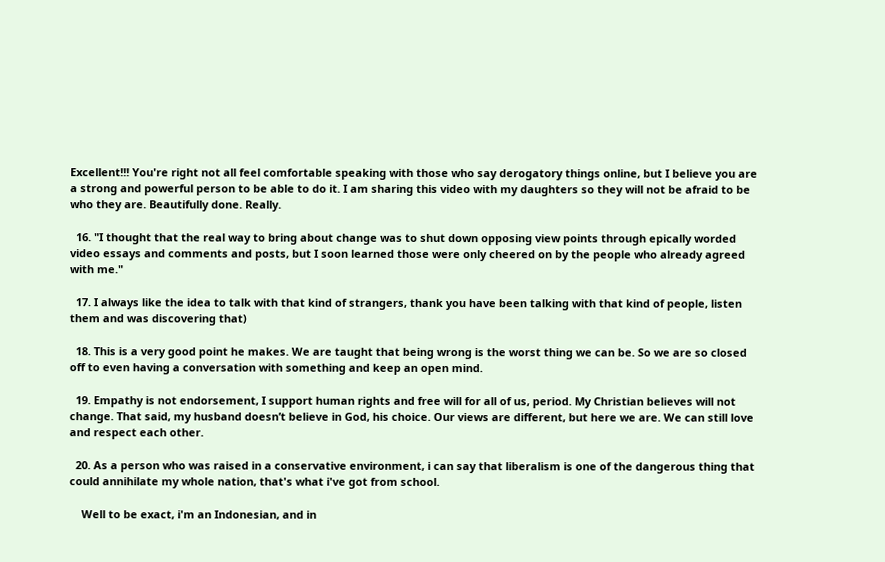Excellent!!! You're right not all feel comfortable speaking with those who say derogatory things online, but I believe you are a strong and powerful person to be able to do it. I am sharing this video with my daughters so they will not be afraid to be who they are. Beautifully done. Really.

  16. "I thought that the real way to bring about change was to shut down opposing view points through epically worded video essays and comments and posts, but I soon learned those were only cheered on by the people who already agreed with me."

  17. I always like the idea to talk with that kind of strangers, thank you have been talking with that kind of people, listen them and was discovering that)

  18. This is a very good point he makes. We are taught that being wrong is the worst thing we can be. So we are so closed off to even having a conversation with something and keep an open mind.

  19. Empathy is not endorsement, I support human rights and free will for all of us, period. My Christian believes will not change. That said, my husband doesn’t believe in God, his choice. Our views are different, but here we are. We can still love and respect each other.

  20. As a person who was raised in a conservative environment, i can say that liberalism is one of the dangerous thing that could annihilate my whole nation, that's what i've got from school.

    Well to be exact, i'm an Indonesian, and in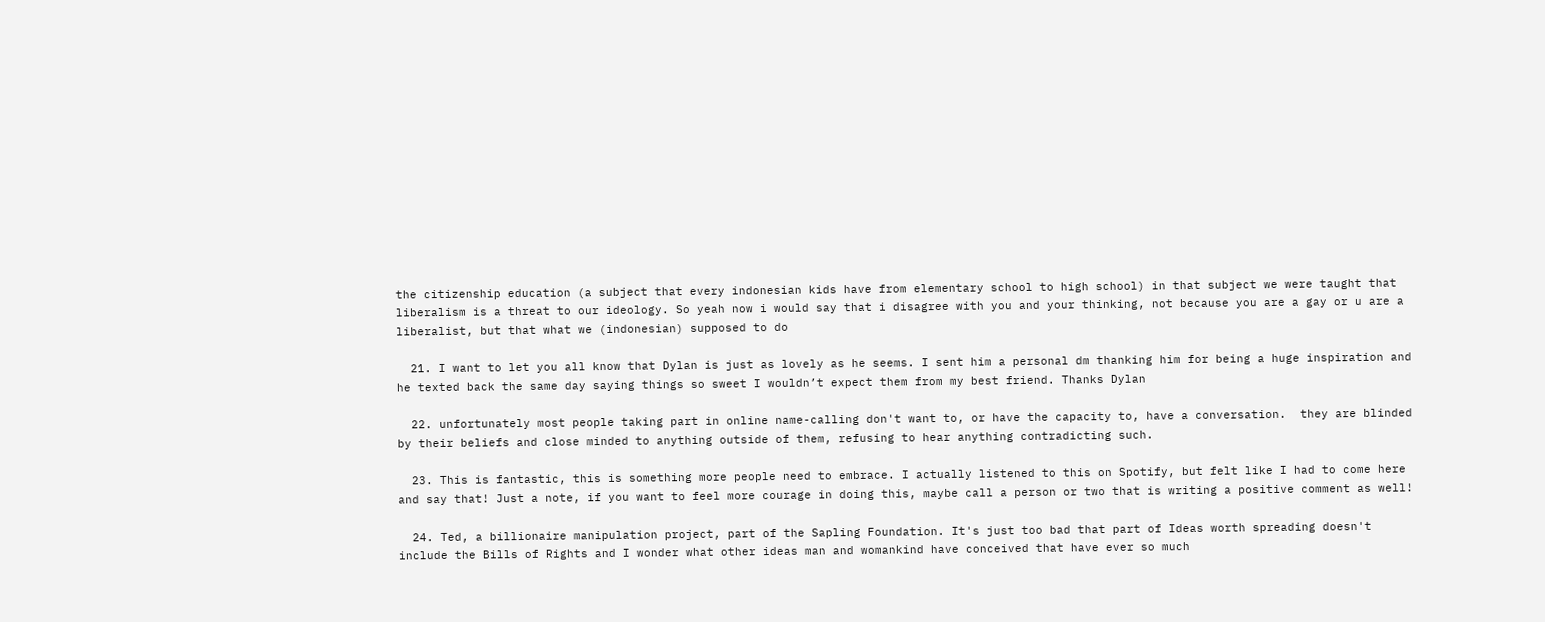the citizenship education (a subject that every indonesian kids have from elementary school to high school) in that subject we were taught that liberalism is a threat to our ideology. So yeah now i would say that i disagree with you and your thinking, not because you are a gay or u are a liberalist, but that what we (indonesian) supposed to do

  21. I want to let you all know that Dylan is just as lovely as he seems. I sent him a personal dm thanking him for being a huge inspiration and he texted back the same day saying things so sweet I wouldn’t expect them from my best friend. Thanks Dylan

  22. unfortunately most people taking part in online name-calling don't want to, or have the capacity to, have a conversation.  they are blinded by their beliefs and close minded to anything outside of them, refusing to hear anything contradicting such.

  23. This is fantastic, this is something more people need to embrace. I actually listened to this on Spotify, but felt like I had to come here and say that! Just a note, if you want to feel more courage in doing this, maybe call a person or two that is writing a positive comment as well!

  24. Ted, a billionaire manipulation project, part of the Sapling Foundation. It's just too bad that part of Ideas worth spreading doesn't include the Bills of Rights and I wonder what other ideas man and womankind have conceived that have ever so much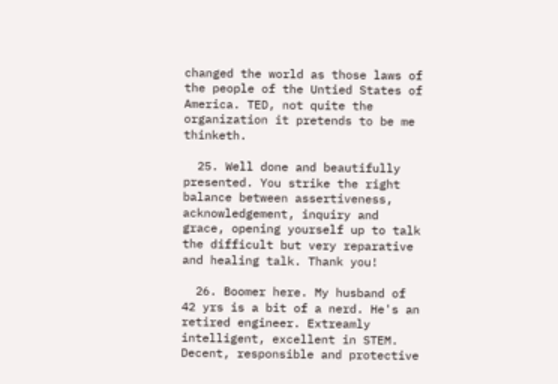changed the world as those laws of the people of the Untied States of America. TED, not quite the organization it pretends to be me thinketh.

  25. Well done and beautifully presented. You strike the right balance between assertiveness, acknowledgement, inquiry and grace, opening yourself up to talk the difficult but very reparative and healing talk. Thank you!

  26. Boomer here. My husband of 42 yrs is a bit of a nerd. He's an retired engineer. Extreamly intelligent, excellent in STEM. Decent, responsible and protective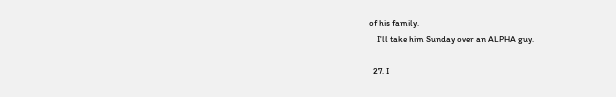of his family.
    I'll take him Sunday over an ALPHA guy.

  27. I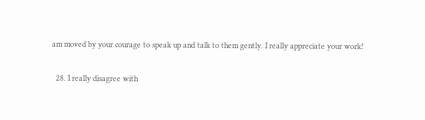am moved by your courage to speak up and talk to them gently. I really appreciate your work!

  28. I really disagree with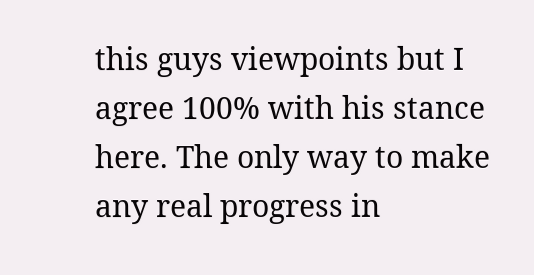this guys viewpoints but I agree 100% with his stance here. The only way to make any real progress in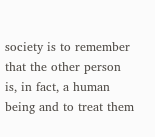society is to remember that the other person is, in fact, a human being and to treat them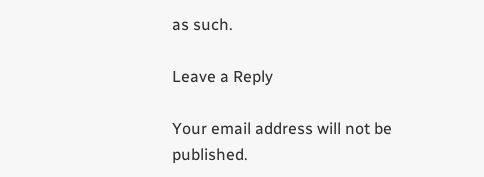as such.

Leave a Reply

Your email address will not be published.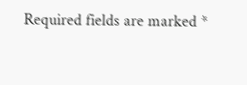Required fields are marked *